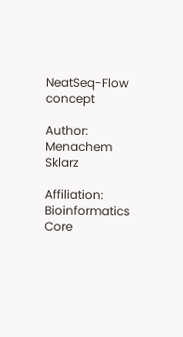NeatSeq-Flow concept

Author: Menachem Sklarz

Affiliation: Bioinformatics Core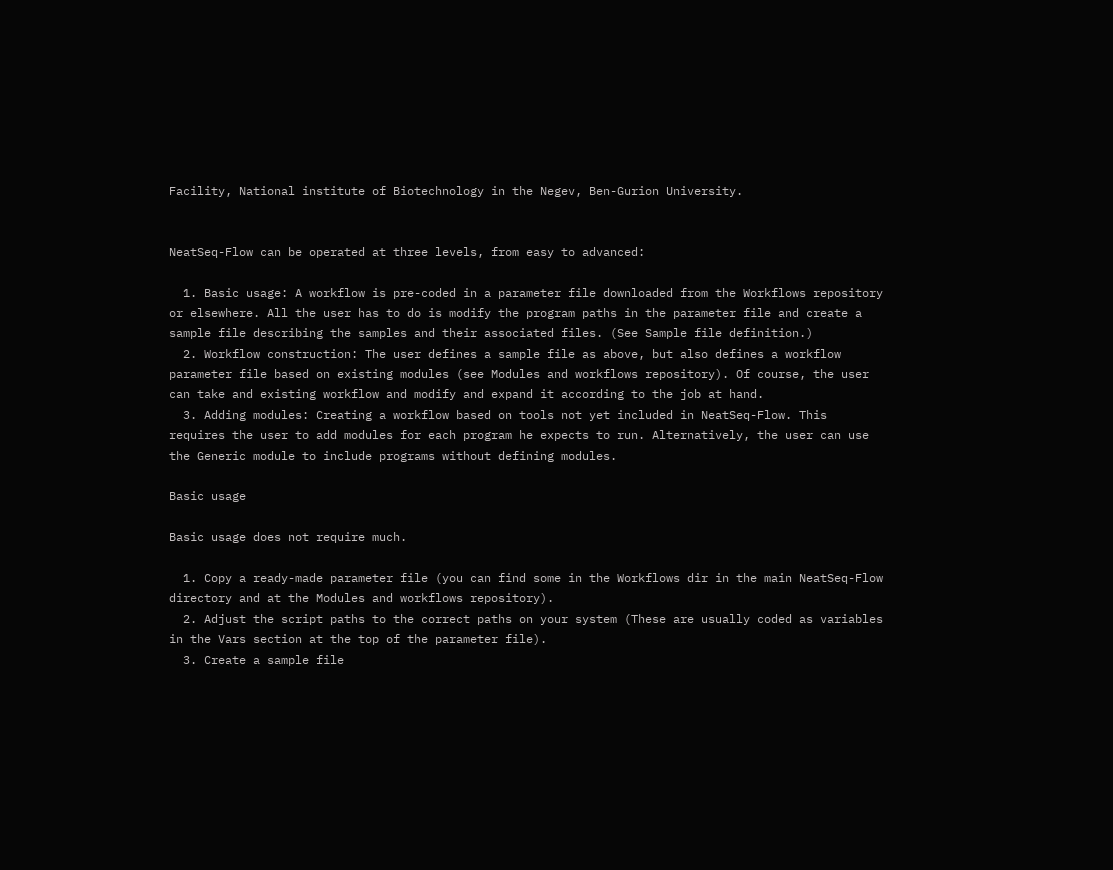Facility, National institute of Biotechnology in the Negev, Ben-Gurion University.


NeatSeq-Flow can be operated at three levels, from easy to advanced:

  1. Basic usage: A workflow is pre-coded in a parameter file downloaded from the Workflows repository or elsewhere. All the user has to do is modify the program paths in the parameter file and create a sample file describing the samples and their associated files. (See Sample file definition.)
  2. Workflow construction: The user defines a sample file as above, but also defines a workflow parameter file based on existing modules (see Modules and workflows repository). Of course, the user can take and existing workflow and modify and expand it according to the job at hand.
  3. Adding modules: Creating a workflow based on tools not yet included in NeatSeq-Flow. This requires the user to add modules for each program he expects to run. Alternatively, the user can use the Generic module to include programs without defining modules.

Basic usage

Basic usage does not require much.

  1. Copy a ready-made parameter file (you can find some in the Workflows dir in the main NeatSeq-Flow directory and at the Modules and workflows repository).
  2. Adjust the script paths to the correct paths on your system (These are usually coded as variables in the Vars section at the top of the parameter file).
  3. Create a sample file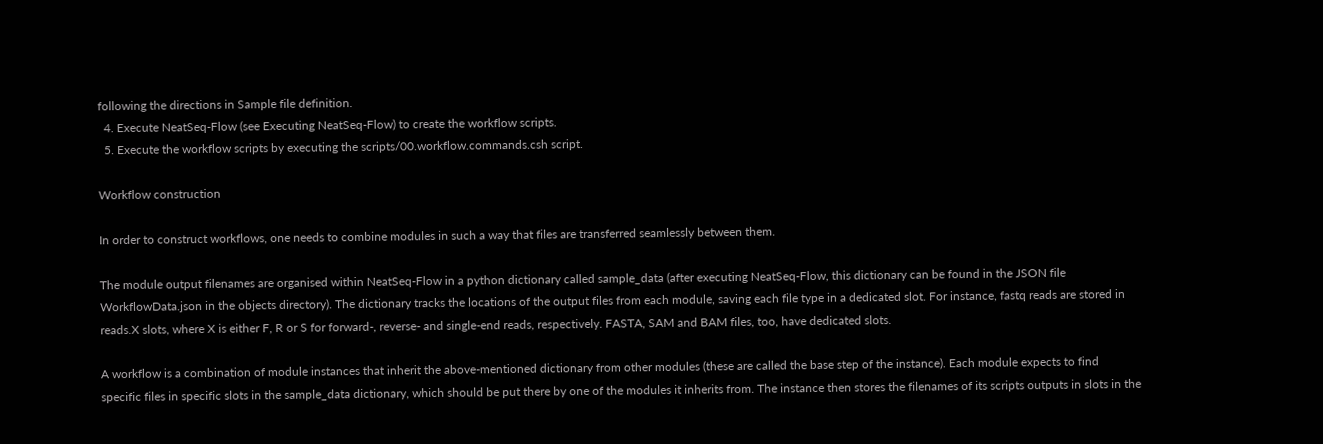following the directions in Sample file definition.
  4. Execute NeatSeq-Flow (see Executing NeatSeq-Flow) to create the workflow scripts.
  5. Execute the workflow scripts by executing the scripts/00.workflow.commands.csh script.

Workflow construction

In order to construct workflows, one needs to combine modules in such a way that files are transferred seamlessly between them.

The module output filenames are organised within NeatSeq-Flow in a python dictionary called sample_data (after executing NeatSeq-Flow, this dictionary can be found in the JSON file WorkflowData.json in the objects directory). The dictionary tracks the locations of the output files from each module, saving each file type in a dedicated slot. For instance, fastq reads are stored in reads.X slots, where X is either F, R or S for forward-, reverse- and single-end reads, respectively. FASTA, SAM and BAM files, too, have dedicated slots.

A workflow is a combination of module instances that inherit the above-mentioned dictionary from other modules (these are called the base step of the instance). Each module expects to find specific files in specific slots in the sample_data dictionary, which should be put there by one of the modules it inherits from. The instance then stores the filenames of its scripts outputs in slots in the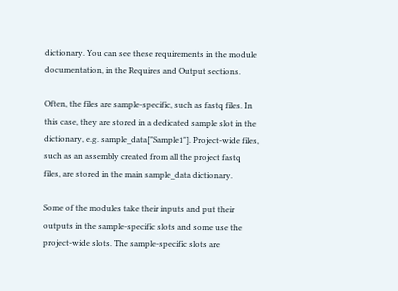dictionary. You can see these requirements in the module documentation, in the Requires and Output sections.

Often, the files are sample-specific, such as fastq files. In this case, they are stored in a dedicated sample slot in the dictionary, e.g. sample_data["Sample1"]. Project-wide files, such as an assembly created from all the project fastq files, are stored in the main sample_data dictionary.

Some of the modules take their inputs and put their outputs in the sample-specific slots and some use the project-wide slots. The sample-specific slots are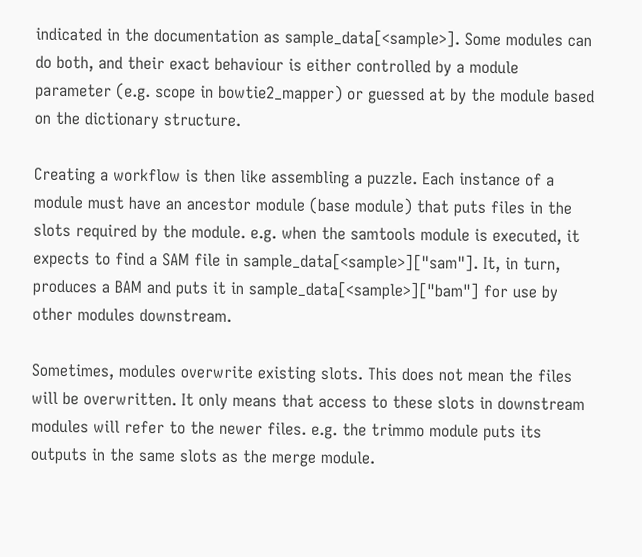indicated in the documentation as sample_data[<sample>]. Some modules can do both, and their exact behaviour is either controlled by a module parameter (e.g. scope in bowtie2_mapper) or guessed at by the module based on the dictionary structure.

Creating a workflow is then like assembling a puzzle. Each instance of a module must have an ancestor module (base module) that puts files in the slots required by the module. e.g. when the samtools module is executed, it expects to find a SAM file in sample_data[<sample>]["sam"]. It, in turn, produces a BAM and puts it in sample_data[<sample>]["bam"] for use by other modules downstream.

Sometimes, modules overwrite existing slots. This does not mean the files will be overwritten. It only means that access to these slots in downstream modules will refer to the newer files. e.g. the trimmo module puts its outputs in the same slots as the merge module.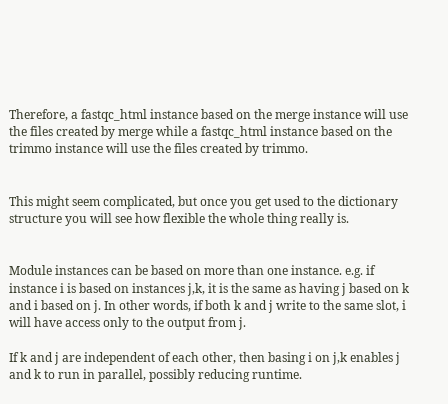Therefore, a fastqc_html instance based on the merge instance will use the files created by merge while a fastqc_html instance based on the trimmo instance will use the files created by trimmo.


This might seem complicated, but once you get used to the dictionary structure you will see how flexible the whole thing really is.


Module instances can be based on more than one instance. e.g. if instance i is based on instances j,k, it is the same as having j based on k and i based on j. In other words, if both k and j write to the same slot, i will have access only to the output from j.

If k and j are independent of each other, then basing i on j,k enables j and k to run in parallel, possibly reducing runtime.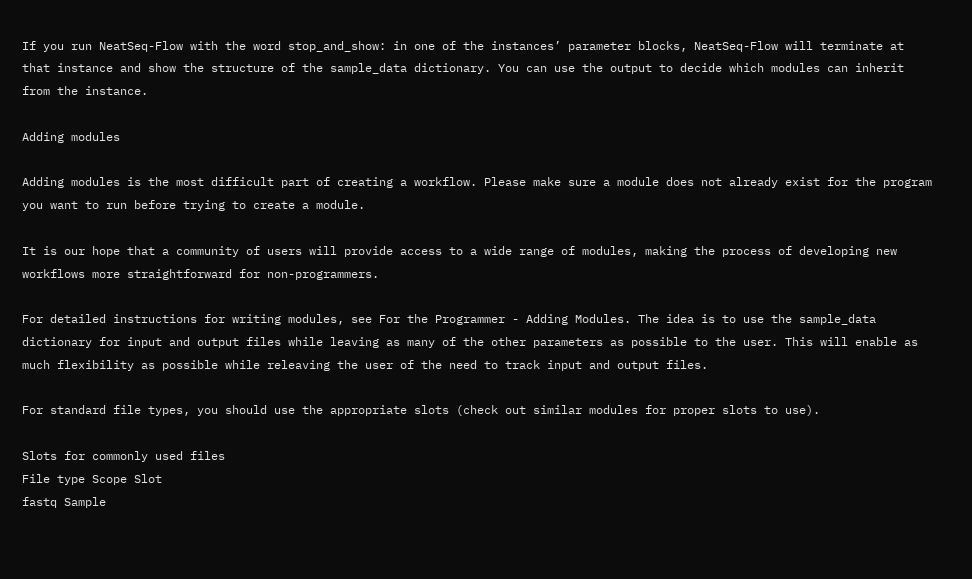If you run NeatSeq-Flow with the word stop_and_show: in one of the instances’ parameter blocks, NeatSeq-Flow will terminate at that instance and show the structure of the sample_data dictionary. You can use the output to decide which modules can inherit from the instance.

Adding modules

Adding modules is the most difficult part of creating a workflow. Please make sure a module does not already exist for the program you want to run before trying to create a module.

It is our hope that a community of users will provide access to a wide range of modules, making the process of developing new workflows more straightforward for non-programmers.

For detailed instructions for writing modules, see For the Programmer - Adding Modules. The idea is to use the sample_data dictionary for input and output files while leaving as many of the other parameters as possible to the user. This will enable as much flexibility as possible while releaving the user of the need to track input and output files.

For standard file types, you should use the appropriate slots (check out similar modules for proper slots to use).

Slots for commonly used files
File type Scope Slot
fastq Sample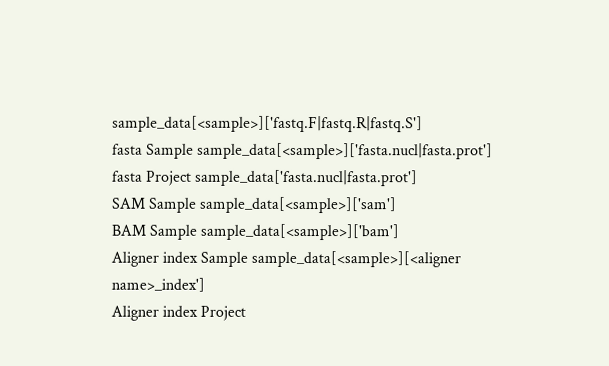sample_data[<sample>]['fastq.F|fastq.R|fastq.S']
fasta Sample sample_data[<sample>]['fasta.nucl|fasta.prot']
fasta Project sample_data['fasta.nucl|fasta.prot']
SAM Sample sample_data[<sample>]['sam']
BAM Sample sample_data[<sample>]['bam']
Aligner index Sample sample_data[<sample>][<aligner name>_index']
Aligner index Project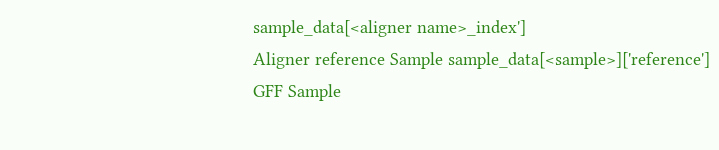sample_data[<aligner name>_index']
Aligner reference Sample sample_data[<sample>]['reference']
GFF Sample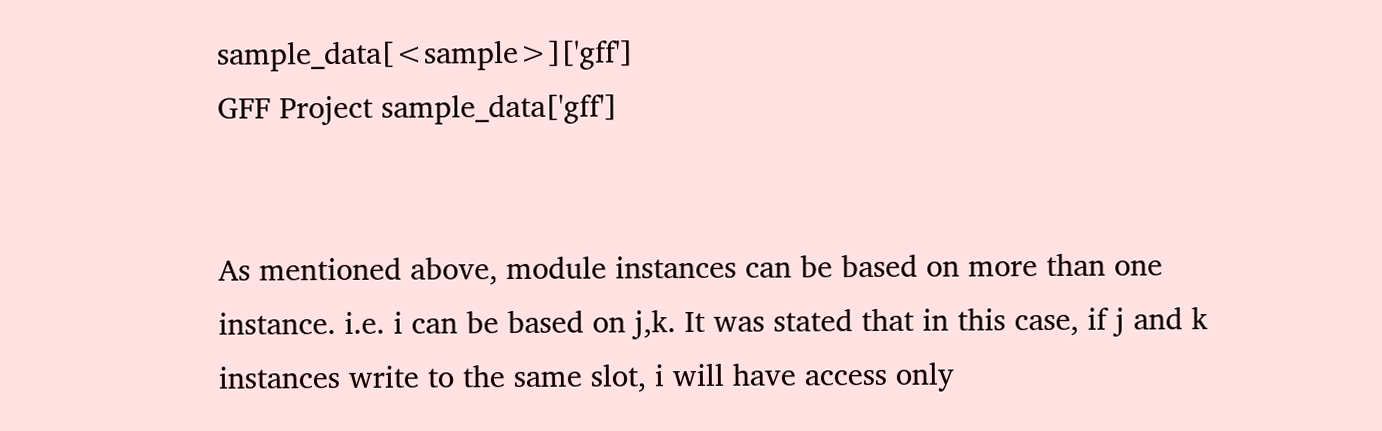sample_data[<sample>]['gff']
GFF Project sample_data['gff']


As mentioned above, module instances can be based on more than one instance. i.e. i can be based on j,k. It was stated that in this case, if j and k instances write to the same slot, i will have access only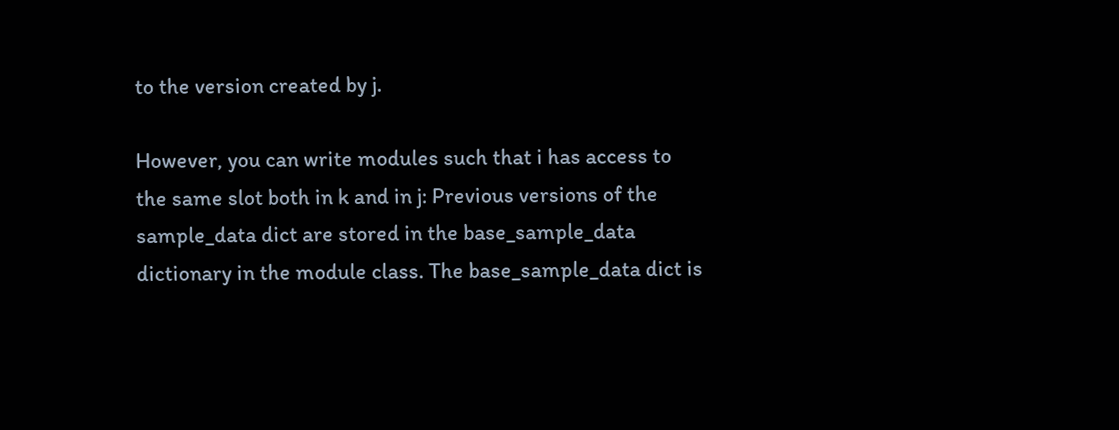to the version created by j.

However, you can write modules such that i has access to the same slot both in k and in j: Previous versions of the sample_data dict are stored in the base_sample_data dictionary in the module class. The base_sample_data dict is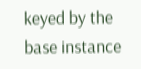keyed by the base instance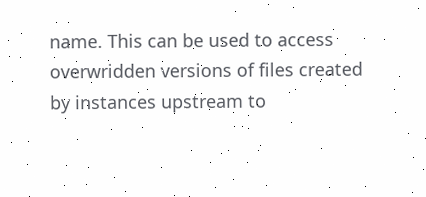name. This can be used to access overwridden versions of files created by instances upstream to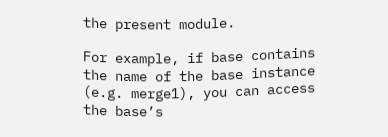the present module.

For example, if base contains the name of the base instance (e.g. merge1), you can access the base’s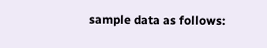sample data as follows: